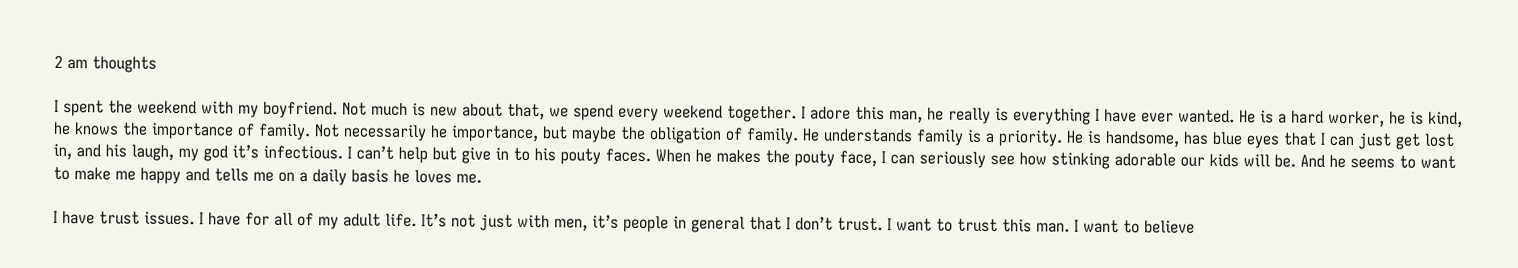2 am thoughts

I spent the weekend with my boyfriend. Not much is new about that, we spend every weekend together. I adore this man, he really is everything I have ever wanted. He is a hard worker, he is kind, he knows the importance of family. Not necessarily he importance, but maybe the obligation of family. He understands family is a priority. He is handsome, has blue eyes that I can just get lost in, and his laugh, my god it’s infectious. I can’t help but give in to his pouty faces. When he makes the pouty face, I can seriously see how stinking adorable our kids will be. And he seems to want to make me happy and tells me on a daily basis he loves me.

I have trust issues. I have for all of my adult life. It’s not just with men, it’s people in general that I don’t trust. I want to trust this man. I want to believe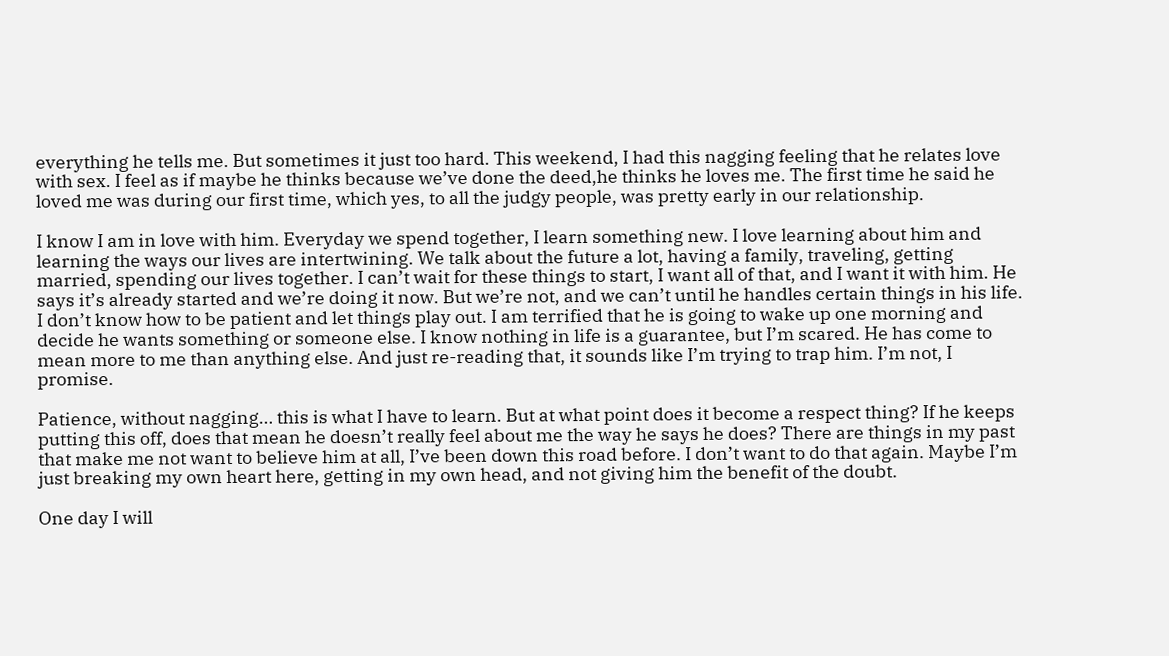everything he tells me. But sometimes it just too hard. This weekend, I had this nagging feeling that he relates love with sex. I feel as if maybe he thinks because we’ve done the deed,he thinks he loves me. The first time he said he loved me was during our first time, which yes, to all the judgy people, was pretty early in our relationship.

I know I am in love with him. Everyday we spend together, I learn something new. I love learning about him and learning the ways our lives are intertwining. We talk about the future a lot, having a family, traveling, getting married, spending our lives together. I can’t wait for these things to start, I want all of that, and I want it with him. He says it’s already started and we’re doing it now. But we’re not, and we can’t until he handles certain things in his life. I don’t know how to be patient and let things play out. I am terrified that he is going to wake up one morning and decide he wants something or someone else. I know nothing in life is a guarantee, but I’m scared. He has come to mean more to me than anything else. And just re-reading that, it sounds like I’m trying to trap him. I’m not, I promise.

Patience, without nagging… this is what I have to learn. But at what point does it become a respect thing? If he keeps putting this off, does that mean he doesn’t really feel about me the way he says he does? There are things in my past that make me not want to believe him at all, I’ve been down this road before. I don’t want to do that again. Maybe I’m just breaking my own heart here, getting in my own head, and not giving him the benefit of the doubt.

One day I will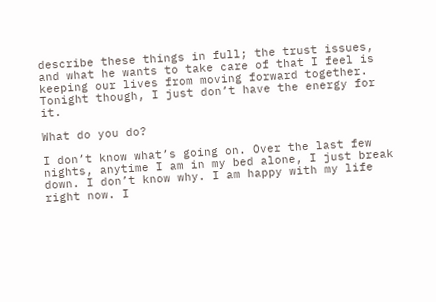describe these things in full; the trust issues, and what he wants to take care of that I feel is keeping our lives from moving forward together. Tonight though, I just don’t have the energy for it.

What do you do?

I don’t know what’s going on. Over the last few nights, anytime I am in my bed alone, I just break down. I don’t know why. I am happy with my life right now. I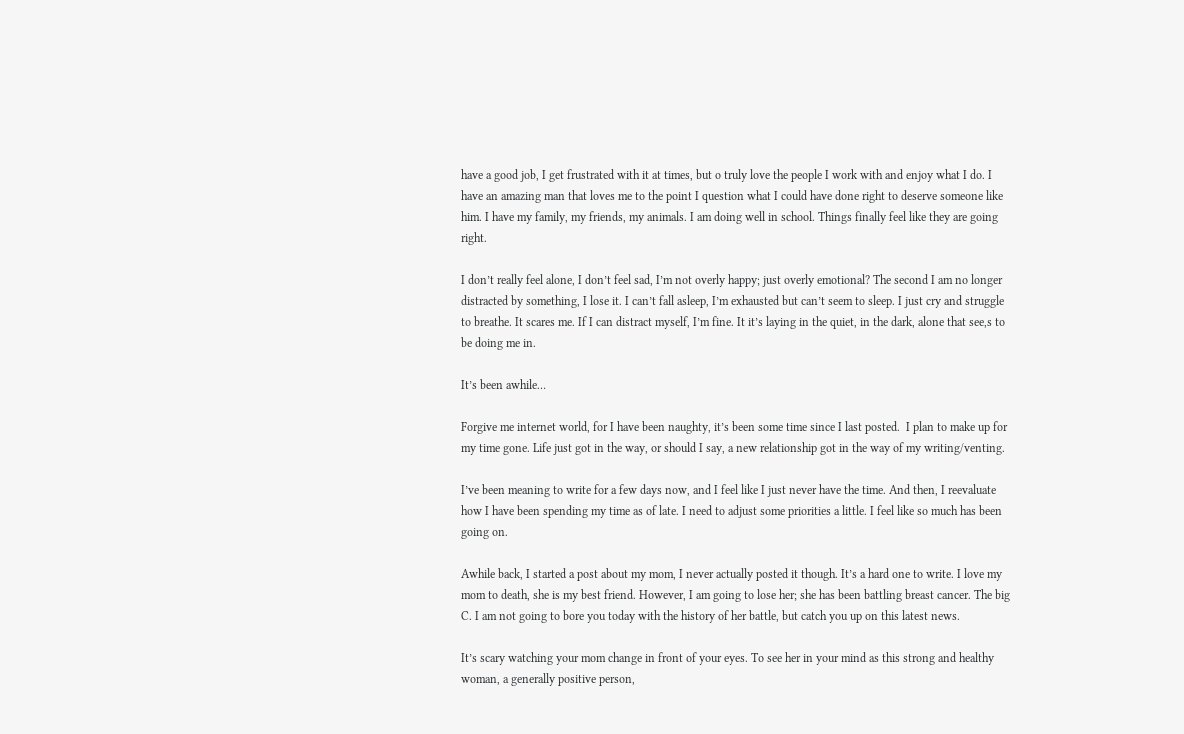have a good job, I get frustrated with it at times, but o truly love the people I work with and enjoy what I do. I have an amazing man that loves me to the point I question what I could have done right to deserve someone like him. I have my family, my friends, my animals. I am doing well in school. Things finally feel like they are going right.

I don’t really feel alone, I don’t feel sad, I’m not overly happy; just overly emotional? The second I am no longer distracted by something, I lose it. I can’t fall asleep, I’m exhausted but can’t seem to sleep. I just cry and struggle to breathe. It scares me. If I can distract myself, I’m fine. It it’s laying in the quiet, in the dark, alone that see,s to be doing me in.

It’s been awhile…

Forgive me internet world, for I have been naughty, it’s been some time since I last posted.  I plan to make up for my time gone. Life just got in the way, or should I say, a new relationship got in the way of my writing/venting.

I’ve been meaning to write for a few days now, and I feel like I just never have the time. And then, I reevaluate how I have been spending my time as of late. I need to adjust some priorities a little. I feel like so much has been going on.

Awhile back, I started a post about my mom, I never actually posted it though. It’s a hard one to write. I love my mom to death, she is my best friend. However, I am going to lose her; she has been battling breast cancer. The big C. I am not going to bore you today with the history of her battle, but catch you up on this latest news.

It’s scary watching your mom change in front of your eyes. To see her in your mind as this strong and healthy woman, a generally positive person,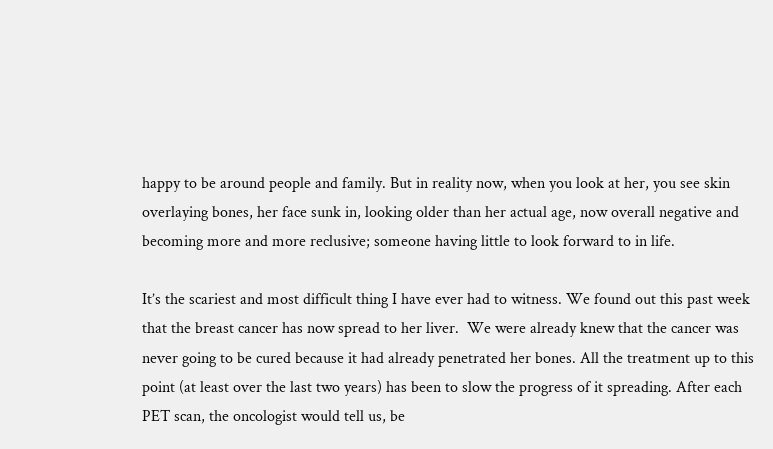happy to be around people and family. But in reality now, when you look at her, you see skin overlaying bones, her face sunk in, looking older than her actual age, now overall negative and becoming more and more reclusive; someone having little to look forward to in life.

It’s the scariest and most difficult thing I have ever had to witness. We found out this past week that the breast cancer has now spread to her liver.  We were already knew that the cancer was never going to be cured because it had already penetrated her bones. All the treatment up to this point (at least over the last two years) has been to slow the progress of it spreading. After each PET scan, the oncologist would tell us, be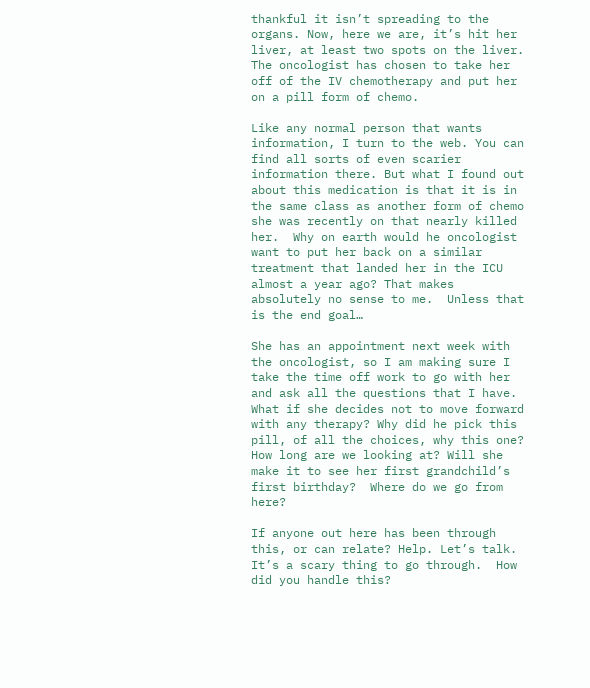thankful it isn’t spreading to the organs. Now, here we are, it’s hit her liver, at least two spots on the liver. The oncologist has chosen to take her off of the IV chemotherapy and put her on a pill form of chemo.

Like any normal person that wants information, I turn to the web. You can find all sorts of even scarier information there. But what I found out about this medication is that it is in the same class as another form of chemo she was recently on that nearly killed her.  Why on earth would he oncologist want to put her back on a similar treatment that landed her in the ICU almost a year ago? That makes absolutely no sense to me.  Unless that is the end goal…

She has an appointment next week with the oncologist, so I am making sure I take the time off work to go with her and ask all the questions that I have. What if she decides not to move forward with any therapy? Why did he pick this pill, of all the choices, why this one? How long are we looking at? Will she make it to see her first grandchild’s first birthday?  Where do we go from here?

If anyone out here has been through this, or can relate? Help. Let’s talk. It’s a scary thing to go through.  How did you handle this?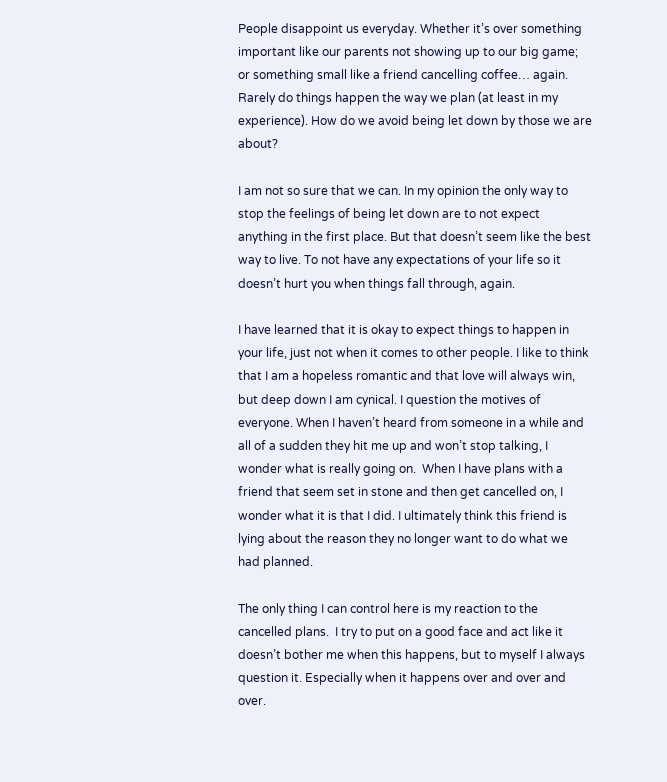People disappoint us everyday. Whether it’s over something important like our parents not showing up to our big game; or something small like a friend cancelling coffee… again. Rarely do things happen the way we plan (at least in my experience). How do we avoid being let down by those we are about?

I am not so sure that we can. In my opinion the only way to stop the feelings of being let down are to not expect anything in the first place. But that doesn’t seem like the best way to live. To not have any expectations of your life so it doesn’t hurt you when things fall through, again.

I have learned that it is okay to expect things to happen in your life, just not when it comes to other people. I like to think that I am a hopeless romantic and that love will always win, but deep down I am cynical. I question the motives of everyone. When I haven’t heard from someone in a while and all of a sudden they hit me up and won’t stop talking, I wonder what is really going on.  When I have plans with a friend that seem set in stone and then get cancelled on, I wonder what it is that I did. I ultimately think this friend is lying about the reason they no longer want to do what we had planned.

The only thing I can control here is my reaction to the cancelled plans.  I try to put on a good face and act like it doesn’t bother me when this happens, but to myself I always question it. Especially when it happens over and over and over.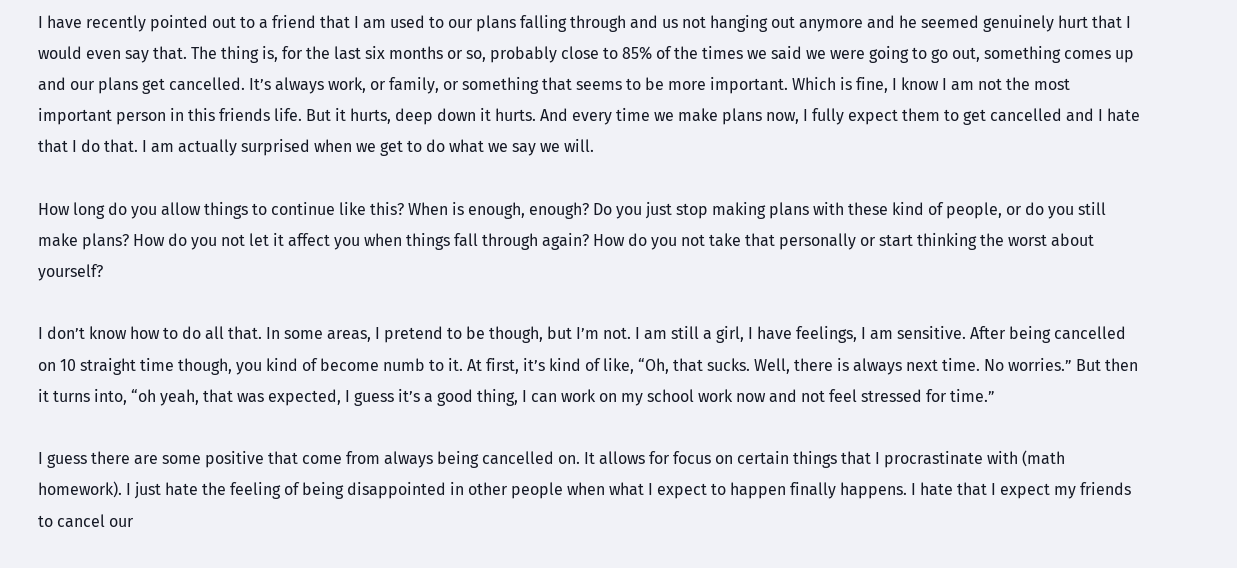I have recently pointed out to a friend that I am used to our plans falling through and us not hanging out anymore and he seemed genuinely hurt that I would even say that. The thing is, for the last six months or so, probably close to 85% of the times we said we were going to go out, something comes up and our plans get cancelled. It’s always work, or family, or something that seems to be more important. Which is fine, I know I am not the most important person in this friends life. But it hurts, deep down it hurts. And every time we make plans now, I fully expect them to get cancelled and I hate that I do that. I am actually surprised when we get to do what we say we will.

How long do you allow things to continue like this? When is enough, enough? Do you just stop making plans with these kind of people, or do you still make plans? How do you not let it affect you when things fall through again? How do you not take that personally or start thinking the worst about yourself?

I don’t know how to do all that. In some areas, I pretend to be though, but I’m not. I am still a girl, I have feelings, I am sensitive. After being cancelled on 10 straight time though, you kind of become numb to it. At first, it’s kind of like, “Oh, that sucks. Well, there is always next time. No worries.” But then it turns into, “oh yeah, that was expected, I guess it’s a good thing, I can work on my school work now and not feel stressed for time.”

I guess there are some positive that come from always being cancelled on. It allows for focus on certain things that I procrastinate with (math homework). I just hate the feeling of being disappointed in other people when what I expect to happen finally happens. I hate that I expect my friends to cancel our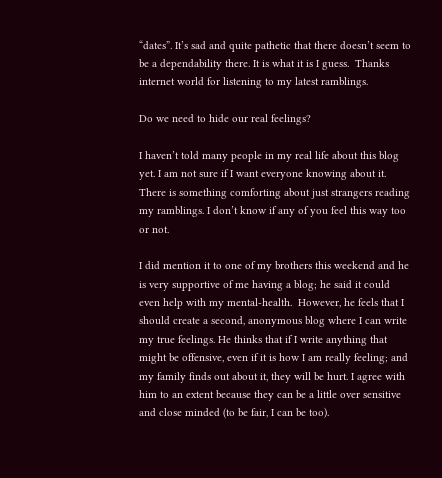“dates”. It’s sad and quite pathetic that there doesn’t seem to be a dependability there. It is what it is I guess.  Thanks internet world for listening to my latest ramblings.

Do we need to hide our real feelings?

I haven’t told many people in my real life about this blog yet. I am not sure if I want everyone knowing about it.  There is something comforting about just strangers reading my ramblings. I don’t know if any of you feel this way too or not.

I did mention it to one of my brothers this weekend and he is very supportive of me having a blog; he said it could even help with my mental-health.  However, he feels that I should create a second, anonymous blog where I can write my true feelings. He thinks that if I write anything that might be offensive, even if it is how I am really feeling; and my family finds out about it, they will be hurt. I agree with him to an extent because they can be a little over sensitive and close minded (to be fair, I can be too).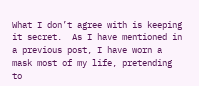What I don’t agree with is keeping it secret.  As I have mentioned in a previous post, I have worn a mask most of my life, pretending to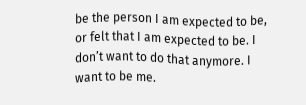be the person I am expected to be, or felt that I am expected to be. I don’t want to do that anymore. I want to be me.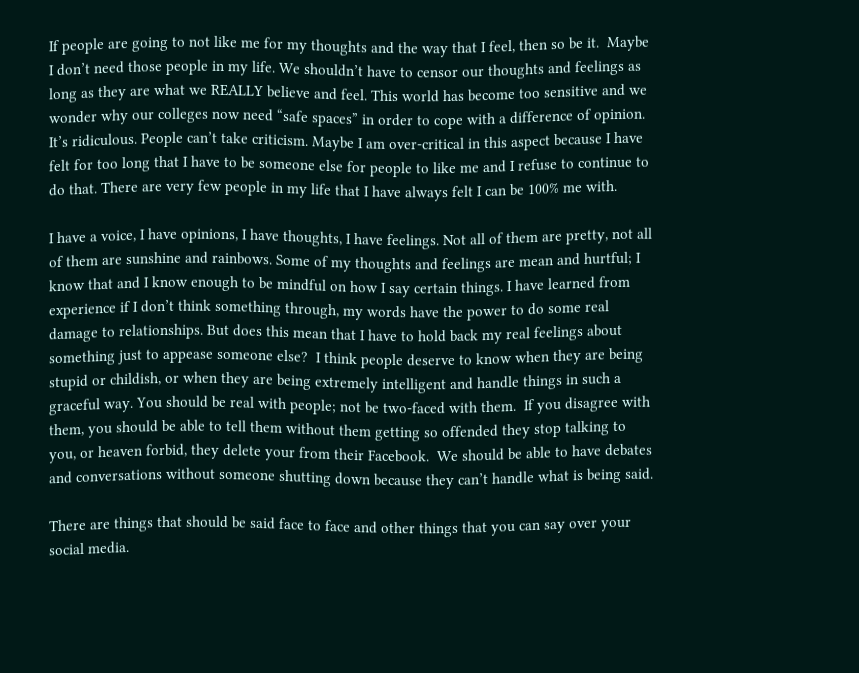If people are going to not like me for my thoughts and the way that I feel, then so be it.  Maybe I don’t need those people in my life. We shouldn’t have to censor our thoughts and feelings as long as they are what we REALLY believe and feel. This world has become too sensitive and we wonder why our colleges now need “safe spaces” in order to cope with a difference of opinion. It’s ridiculous. People can’t take criticism. Maybe I am over-critical in this aspect because I have felt for too long that I have to be someone else for people to like me and I refuse to continue to do that. There are very few people in my life that I have always felt I can be 100% me with.

I have a voice, I have opinions, I have thoughts, I have feelings. Not all of them are pretty, not all of them are sunshine and rainbows. Some of my thoughts and feelings are mean and hurtful; I know that and I know enough to be mindful on how I say certain things. I have learned from experience if I don’t think something through, my words have the power to do some real damage to relationships. But does this mean that I have to hold back my real feelings about something just to appease someone else?  I think people deserve to know when they are being stupid or childish, or when they are being extremely intelligent and handle things in such a graceful way. You should be real with people; not be two-faced with them.  If you disagree with them, you should be able to tell them without them getting so offended they stop talking to you, or heaven forbid, they delete your from their Facebook.  We should be able to have debates and conversations without someone shutting down because they can’t handle what is being said.

There are things that should be said face to face and other things that you can say over your social media.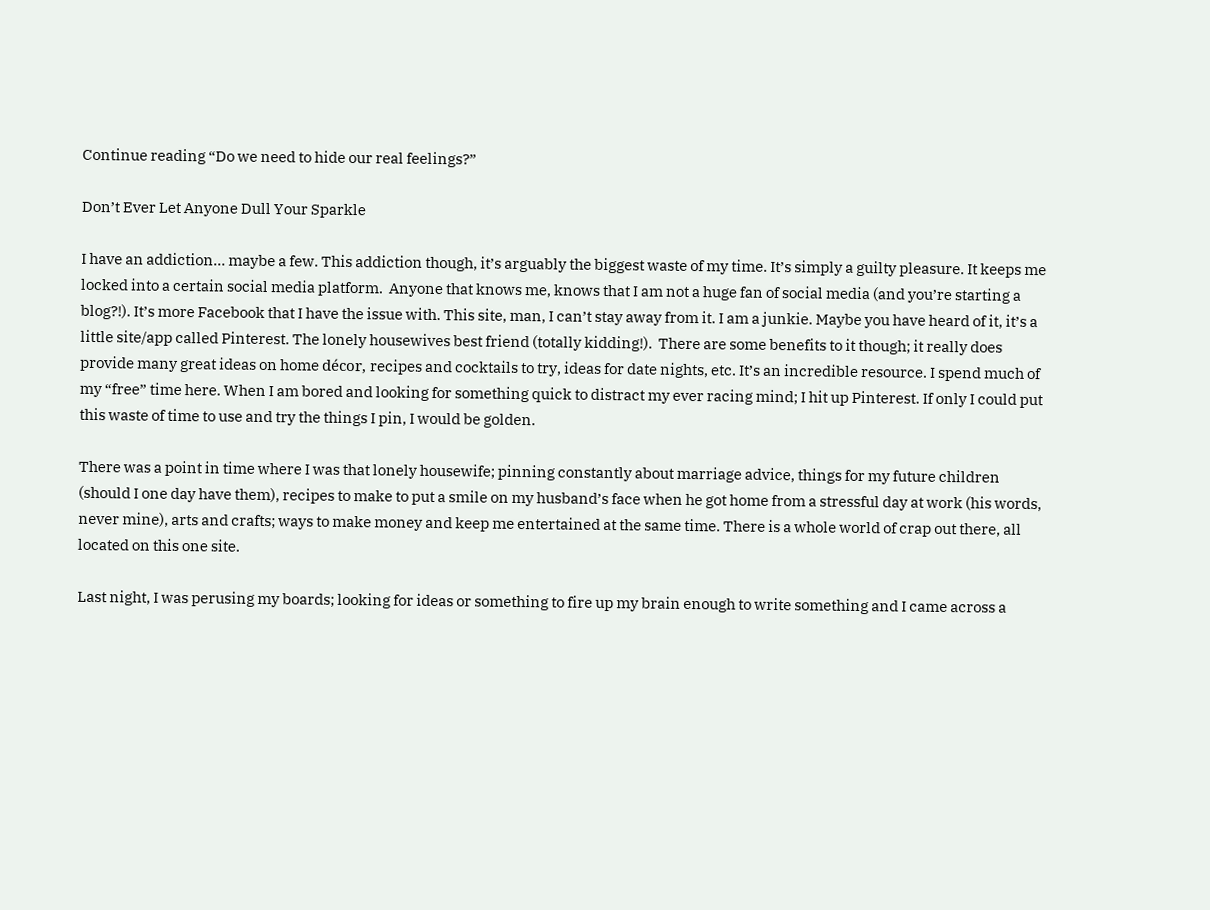Continue reading “Do we need to hide our real feelings?”

Don’t Ever Let Anyone Dull Your Sparkle

I have an addiction… maybe a few. This addiction though, it’s arguably the biggest waste of my time. It’s simply a guilty pleasure. It keeps me locked into a certain social media platform.  Anyone that knows me, knows that I am not a huge fan of social media (and you’re starting a blog?!). It’s more Facebook that I have the issue with. This site, man, I can’t stay away from it. I am a junkie. Maybe you have heard of it, it’s a little site/app called Pinterest. The lonely housewives best friend (totally kidding!).  There are some benefits to it though; it really does provide many great ideas on home décor, recipes and cocktails to try, ideas for date nights, etc. It’s an incredible resource. I spend much of my “free” time here. When I am bored and looking for something quick to distract my ever racing mind; I hit up Pinterest. If only I could put this waste of time to use and try the things I pin, I would be golden.

There was a point in time where I was that lonely housewife; pinning constantly about marriage advice, things for my future children (should I one day have them), recipes to make to put a smile on my husband’s face when he got home from a stressful day at work (his words, never mine), arts and crafts; ways to make money and keep me entertained at the same time. There is a whole world of crap out there, all located on this one site.

Last night, I was perusing my boards; looking for ideas or something to fire up my brain enough to write something and I came across a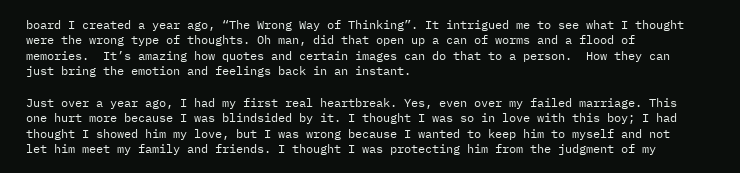board I created a year ago, “The Wrong Way of Thinking”. It intrigued me to see what I thought were the wrong type of thoughts. Oh man, did that open up a can of worms and a flood of memories.  It’s amazing how quotes and certain images can do that to a person.  How they can just bring the emotion and feelings back in an instant.

Just over a year ago, I had my first real heartbreak. Yes, even over my failed marriage. This one hurt more because I was blindsided by it. I thought I was so in love with this boy; I had thought I showed him my love, but I was wrong because I wanted to keep him to myself and not let him meet my family and friends. I thought I was protecting him from the judgment of my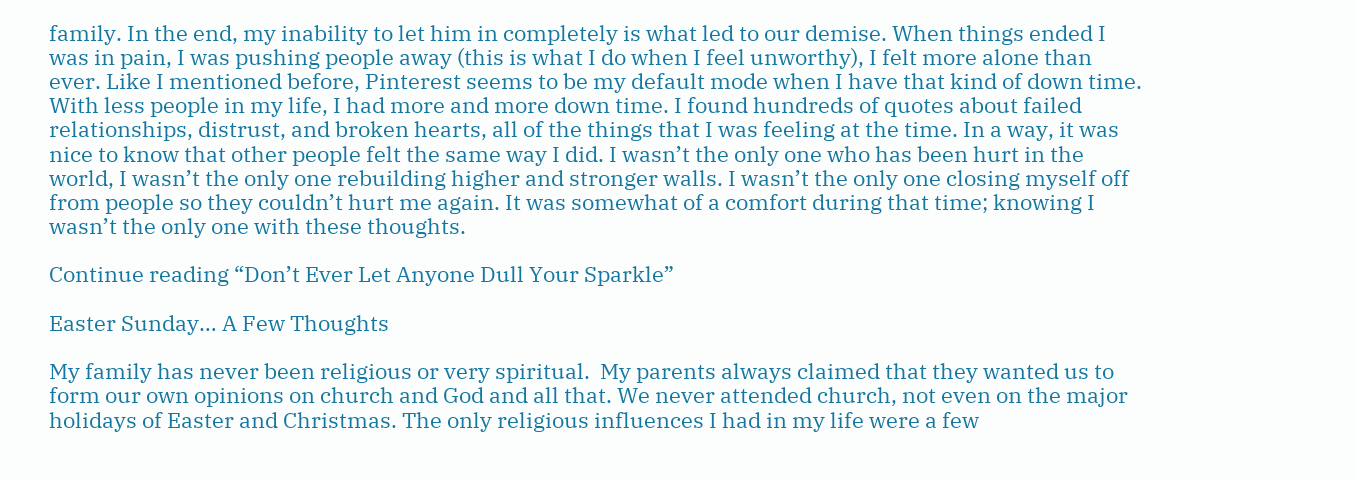family. In the end, my inability to let him in completely is what led to our demise. When things ended I was in pain, I was pushing people away (this is what I do when I feel unworthy), I felt more alone than ever. Like I mentioned before, Pinterest seems to be my default mode when I have that kind of down time. With less people in my life, I had more and more down time. I found hundreds of quotes about failed relationships, distrust, and broken hearts, all of the things that I was feeling at the time. In a way, it was nice to know that other people felt the same way I did. I wasn’t the only one who has been hurt in the world, I wasn’t the only one rebuilding higher and stronger walls. I wasn’t the only one closing myself off from people so they couldn’t hurt me again. It was somewhat of a comfort during that time; knowing I wasn’t the only one with these thoughts.

Continue reading “Don’t Ever Let Anyone Dull Your Sparkle”

Easter Sunday… A Few Thoughts

My family has never been religious or very spiritual.  My parents always claimed that they wanted us to form our own opinions on church and God and all that. We never attended church, not even on the major holidays of Easter and Christmas. The only religious influences I had in my life were a few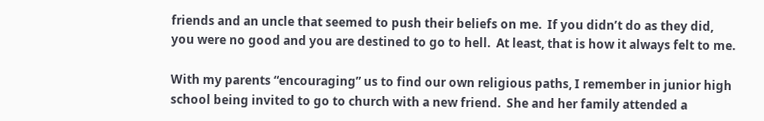friends and an uncle that seemed to push their beliefs on me.  If you didn’t do as they did, you were no good and you are destined to go to hell.  At least, that is how it always felt to me.

With my parents “encouraging” us to find our own religious paths, I remember in junior high school being invited to go to church with a new friend.  She and her family attended a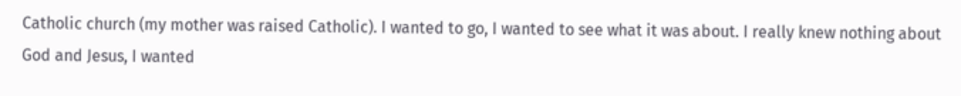Catholic church (my mother was raised Catholic). I wanted to go, I wanted to see what it was about. I really knew nothing about God and Jesus, I wanted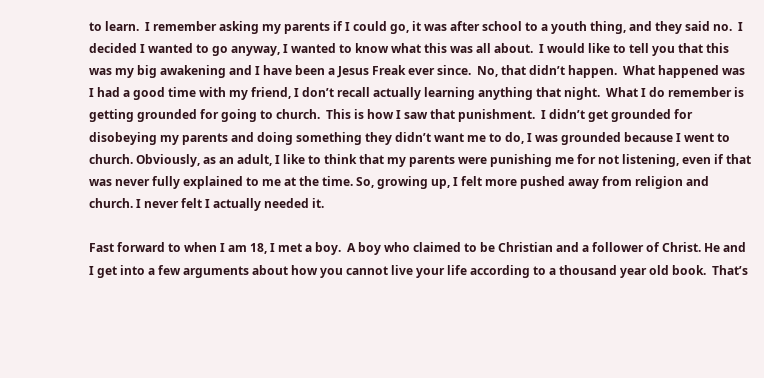to learn.  I remember asking my parents if I could go, it was after school to a youth thing, and they said no.  I decided I wanted to go anyway, I wanted to know what this was all about.  I would like to tell you that this was my big awakening and I have been a Jesus Freak ever since.  No, that didn’t happen.  What happened was I had a good time with my friend, I don’t recall actually learning anything that night.  What I do remember is getting grounded for going to church.  This is how I saw that punishment.  I didn’t get grounded for disobeying my parents and doing something they didn’t want me to do, I was grounded because I went to church. Obviously, as an adult, I like to think that my parents were punishing me for not listening, even if that was never fully explained to me at the time. So, growing up, I felt more pushed away from religion and church. I never felt I actually needed it.

Fast forward to when I am 18, I met a boy.  A boy who claimed to be Christian and a follower of Christ. He and I get into a few arguments about how you cannot live your life according to a thousand year old book.  That’s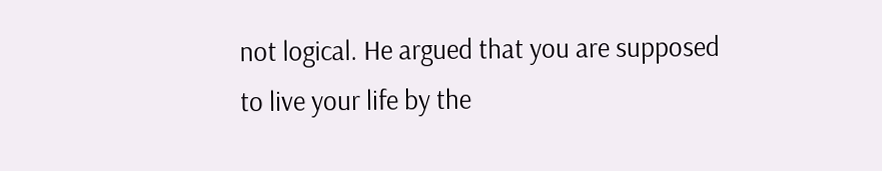not logical. He argued that you are supposed to live your life by the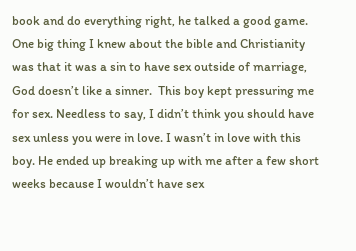book and do everything right, he talked a good game. One big thing I knew about the bible and Christianity was that it was a sin to have sex outside of marriage, God doesn’t like a sinner.  This boy kept pressuring me for sex. Needless to say, I didn’t think you should have sex unless you were in love. I wasn’t in love with this boy. He ended up breaking up with me after a few short weeks because I wouldn’t have sex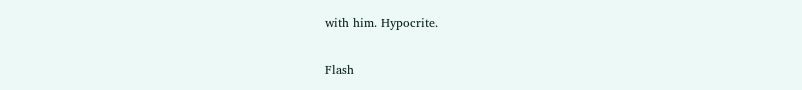with him. Hypocrite.

Flash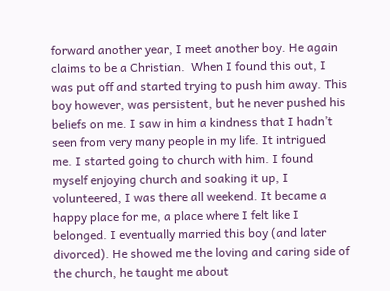forward another year, I meet another boy. He again claims to be a Christian.  When I found this out, I was put off and started trying to push him away. This boy however, was persistent, but he never pushed his beliefs on me. I saw in him a kindness that I hadn’t seen from very many people in my life. It intrigued me. I started going to church with him. I found myself enjoying church and soaking it up, I volunteered, I was there all weekend. It became a happy place for me, a place where I felt like I belonged. I eventually married this boy (and later divorced). He showed me the loving and caring side of the church, he taught me about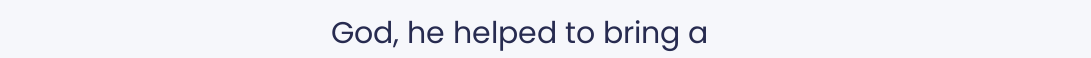God, he helped to bring a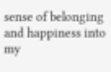sense of belonging and happiness into my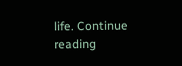life. Continue reading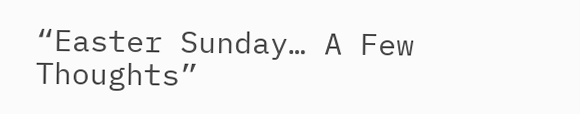“Easter Sunday… A Few Thoughts”